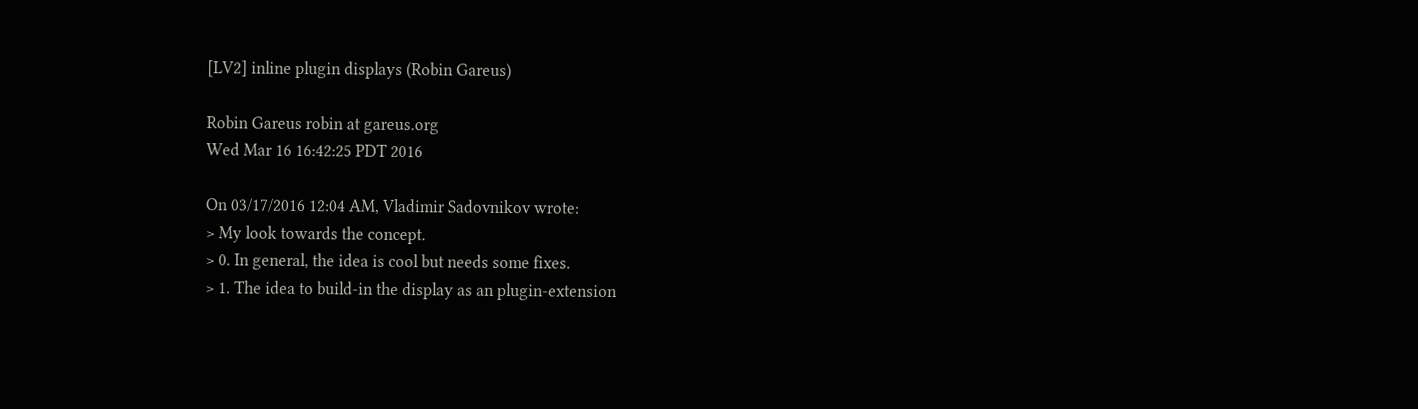[LV2] inline plugin displays (Robin Gareus)

Robin Gareus robin at gareus.org
Wed Mar 16 16:42:25 PDT 2016

On 03/17/2016 12:04 AM, Vladimir Sadovnikov wrote:
> My look towards the concept.
> 0. In general, the idea is cool but needs some fixes.
> 1. The idea to build-in the display as an plugin-extension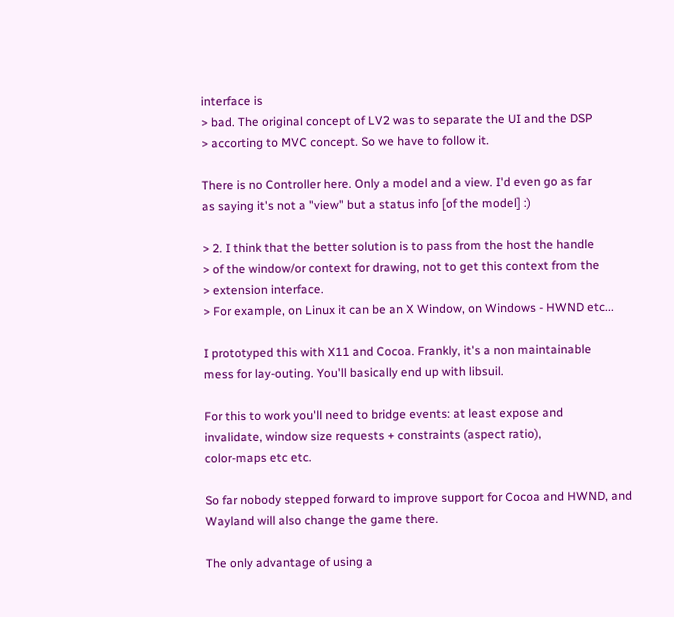interface is
> bad. The original concept of LV2 was to separate the UI and the DSP
> accorting to MVC concept. So we have to follow it.

There is no Controller here. Only a model and a view. I'd even go as far
as saying it's not a "view" but a status info [of the model] :)

> 2. I think that the better solution is to pass from the host the handle
> of the window/or context for drawing, not to get this context from the
> extension interface.
> For example, on Linux it can be an X Window, on Windows - HWND etc...

I prototyped this with X11 and Cocoa. Frankly, it's a non maintainable
mess for lay-outing. You'll basically end up with libsuil.

For this to work you'll need to bridge events: at least expose and
invalidate, window size requests + constraints (aspect ratio),
color-maps etc etc.

So far nobody stepped forward to improve support for Cocoa and HWND, and
Wayland will also change the game there.

The only advantage of using a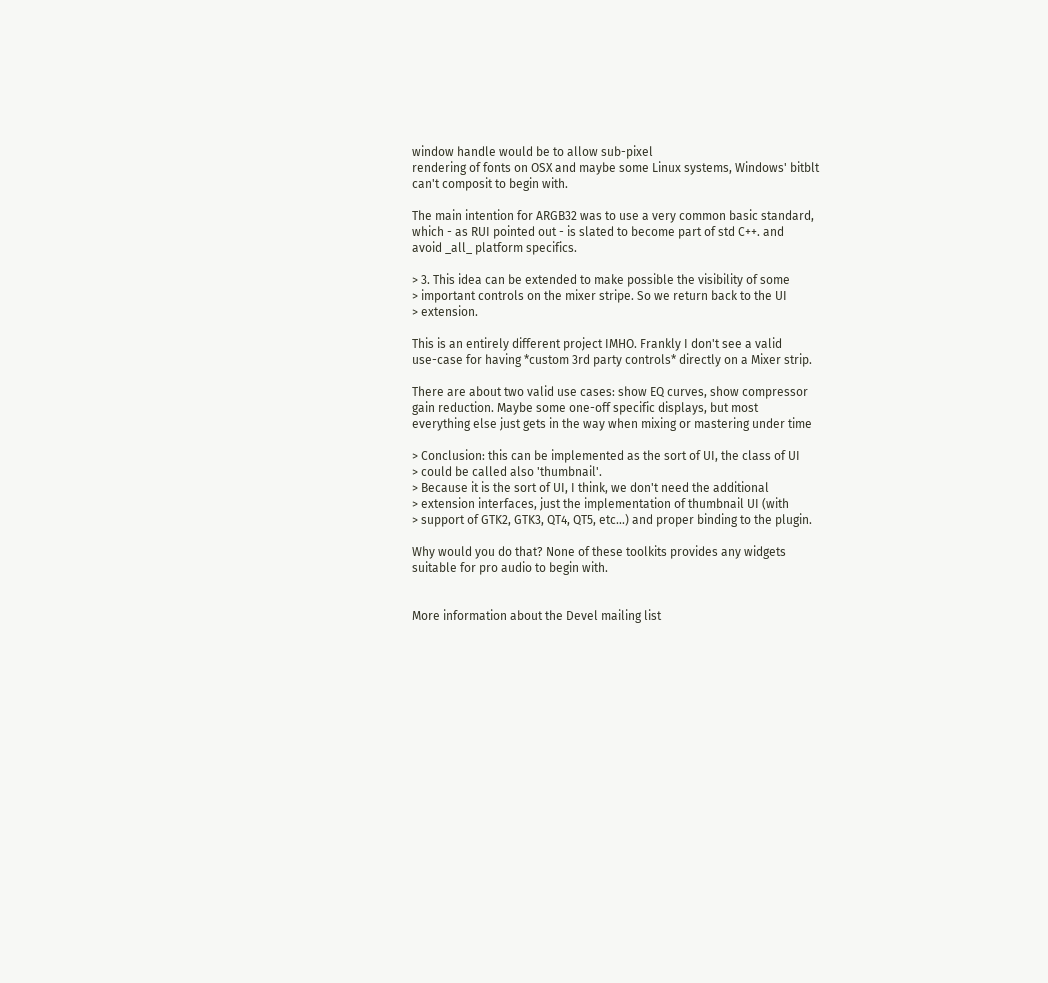window handle would be to allow sub-pixel
rendering of fonts on OSX and maybe some Linux systems, Windows' bitblt
can't composit to begin with.

The main intention for ARGB32 was to use a very common basic standard,
which - as RUI pointed out - is slated to become part of std C++. and
avoid _all_ platform specifics.

> 3. This idea can be extended to make possible the visibility of some
> important controls on the mixer stripe. So we return back to the UI
> extension.

This is an entirely different project IMHO. Frankly I don't see a valid
use-case for having *custom 3rd party controls* directly on a Mixer strip.

There are about two valid use cases: show EQ curves, show compressor
gain reduction. Maybe some one-off specific displays, but most
everything else just gets in the way when mixing or mastering under time

> Conclusion: this can be implemented as the sort of UI, the class of UI
> could be called also 'thumbnail'.
> Because it is the sort of UI, I think, we don't need the additional
> extension interfaces, just the implementation of thumbnail UI (with
> support of GTK2, GTK3, QT4, QT5, etc...) and proper binding to the plugin.

Why would you do that? None of these toolkits provides any widgets
suitable for pro audio to begin with.


More information about the Devel mailing list